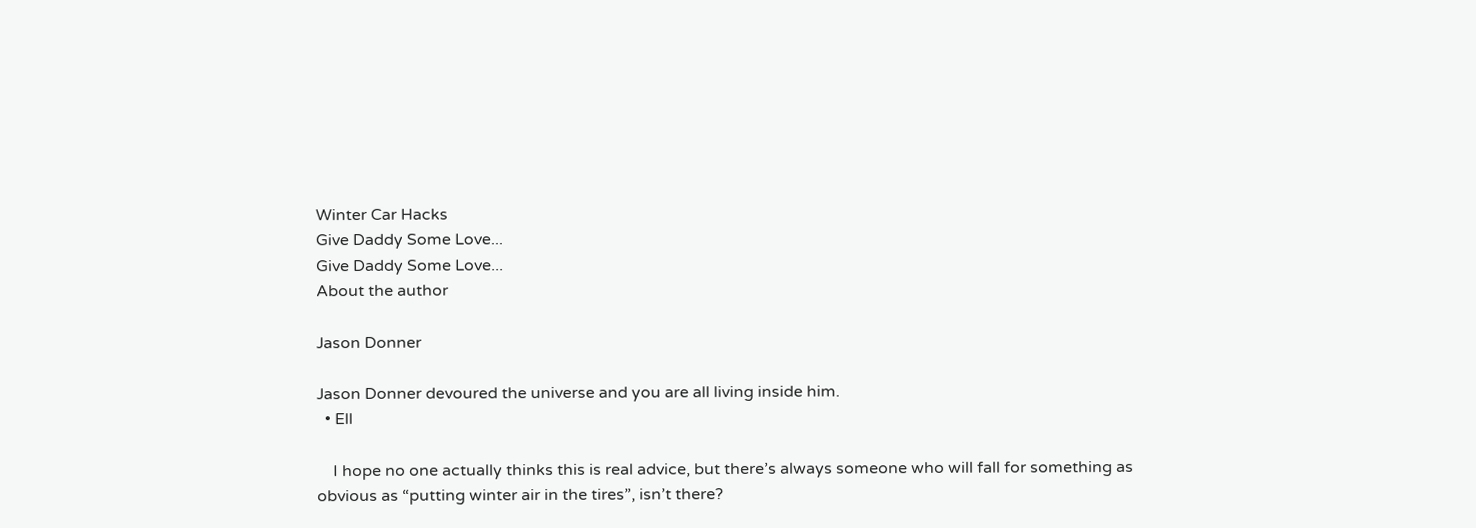Winter Car Hacks
Give Daddy Some Love...
Give Daddy Some Love...
About the author

Jason Donner

Jason Donner devoured the universe and you are all living inside him.
  • Ell

    I hope no one actually thinks this is real advice, but there’s always someone who will fall for something as obvious as “putting winter air in the tires”, isn’t there?